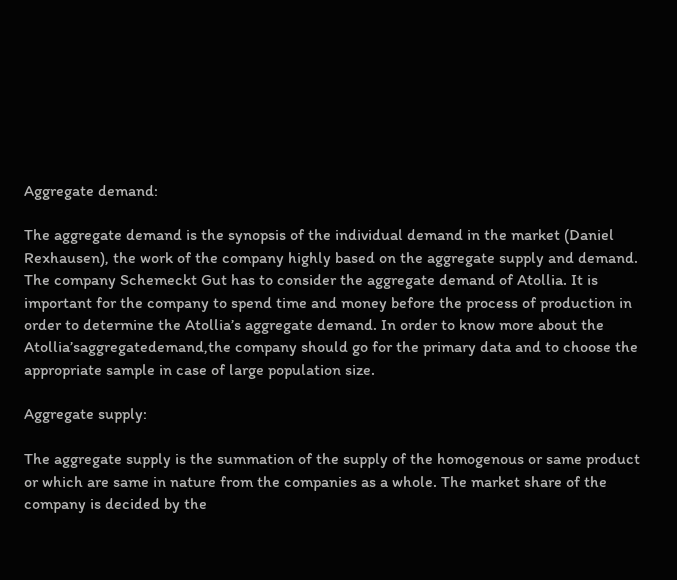Aggregate demand:

The aggregate demand is the synopsis of the individual demand in the market (Daniel Rexhausen), the work of the company highly based on the aggregate supply and demand. The company Schemeckt Gut has to consider the aggregate demand of Atollia. It is important for the company to spend time and money before the process of production in order to determine the Atollia’s aggregate demand. In order to know more about the Atollia’saggregatedemand,the company should go for the primary data and to choose the appropriate sample in case of large population size.

Aggregate supply:

The aggregate supply is the summation of the supply of the homogenous or same product or which are same in nature from the companies as a whole. The market share of the company is decided by the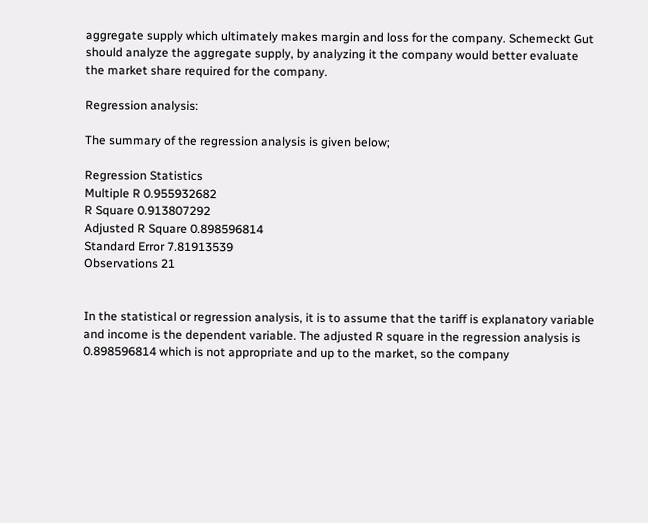aggregate supply which ultimately makes margin and loss for the company. Schemeckt Gut should analyze the aggregate supply, by analyzing it the company would better evaluate the market share required for the company.

Regression analysis:

The summary of the regression analysis is given below;

Regression Statistics
Multiple R 0.955932682
R Square 0.913807292
Adjusted R Square 0.898596814
Standard Error 7.81913539
Observations 21


In the statistical or regression analysis, it is to assume that the tariff is explanatory variable and income is the dependent variable. The adjusted R square in the regression analysis is 0.898596814 which is not appropriate and up to the market, so the company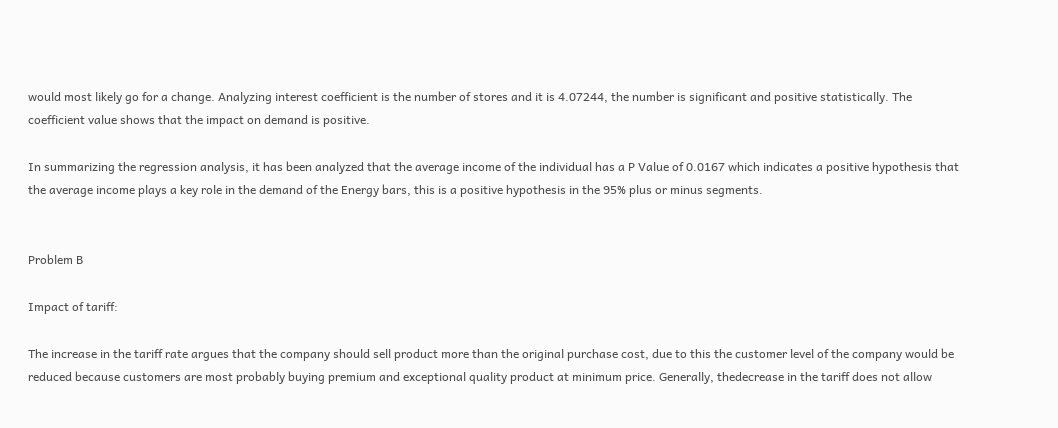would most likely go for a change. Analyzing interest coefficient is the number of stores and it is 4.07244, the number is significant and positive statistically. The coefficient value shows that the impact on demand is positive.

In summarizing the regression analysis, it has been analyzed that the average income of the individual has a P Value of 0.0167 which indicates a positive hypothesis that the average income plays a key role in the demand of the Energy bars, this is a positive hypothesis in the 95% plus or minus segments.


Problem B

Impact of tariff:

The increase in the tariff rate argues that the company should sell product more than the original purchase cost, due to this the customer level of the company would be reduced because customers are most probably buying premium and exceptional quality product at minimum price. Generally, thedecrease in the tariff does not allow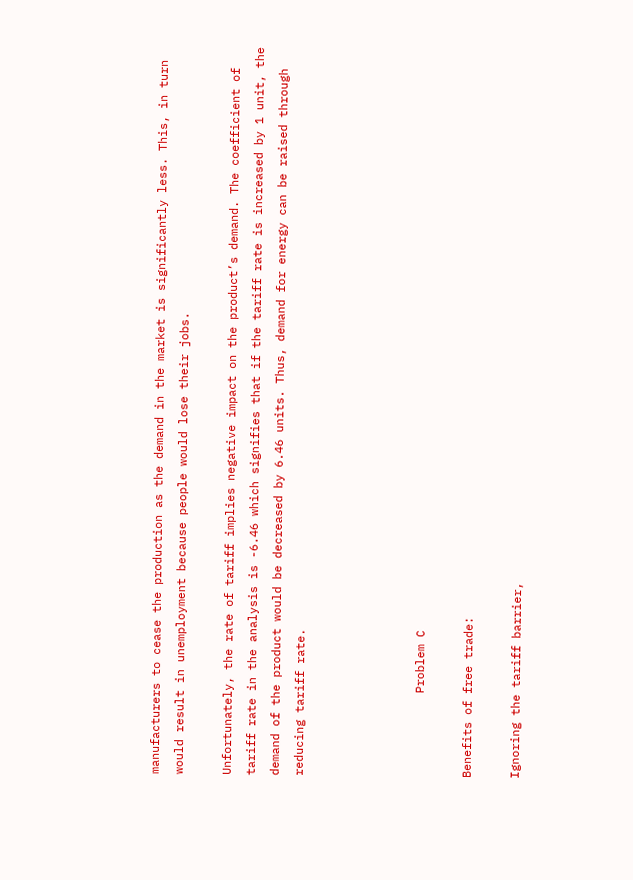manufacturers to cease the production as the demand in the market is significantly less. This, in turn would result in unemployment because people would lose their jobs.

Unfortunately, the rate of tariff implies negative impact on the product’s demand. The coefficient of tariff rate in the analysis is -6.46 which signifies that if the tariff rate is increased by 1 unit, the demand of the product would be decreased by 6.46 units. Thus, demand for energy can be raised through reducing tariff rate.




            Problem C

Benefits of free trade:

Ignoring the tariff barrier,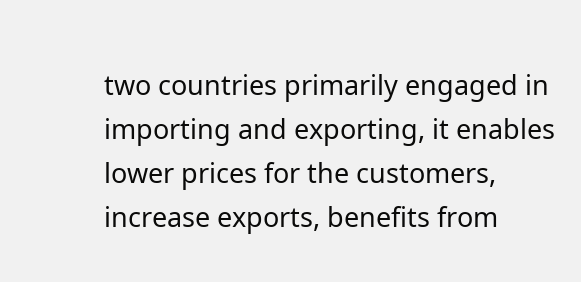two countries primarily engaged in importing and exporting, it enables lower prices for the customers, increase exports, benefits from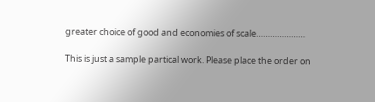greater choice of good and economies of scale…………………

This is just a sample partical work. Please place the order on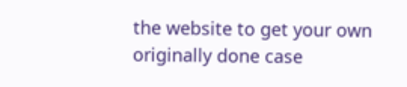the website to get your own originally done case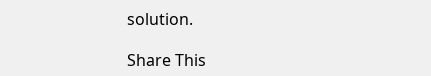solution.

Share This